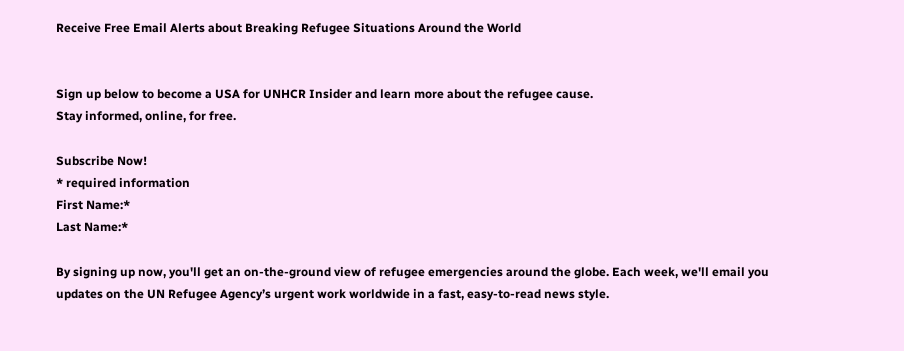Receive Free Email Alerts about Breaking Refugee Situations Around the World


Sign up below to become a USA for UNHCR Insider and learn more about the refugee cause.
Stay informed, online, for free.

Subscribe Now!
* required information
First Name:*
Last Name:*

By signing up now, you'll get an on-the-ground view of refugee emergencies around the globe. Each week, we'll email you updates on the UN Refugee Agency’s urgent work worldwide in a fast, easy-to-read news style.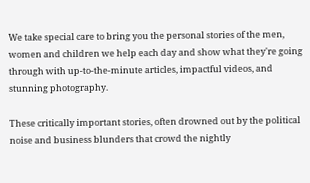We take special care to bring you the personal stories of the men, women and children we help each day and show what they're going through with up-to-the-minute articles, impactful videos, and stunning photography.

These critically important stories, often drowned out by the political noise and business blunders that crowd the nightly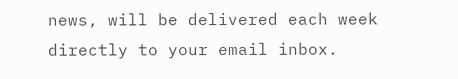news, will be delivered each week directly to your email inbox.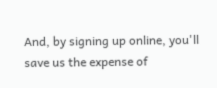And, by signing up online, you'll save us the expense of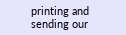printing and sending our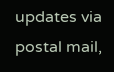updates via postal mail,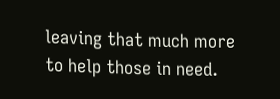leaving that much more to help those in need.